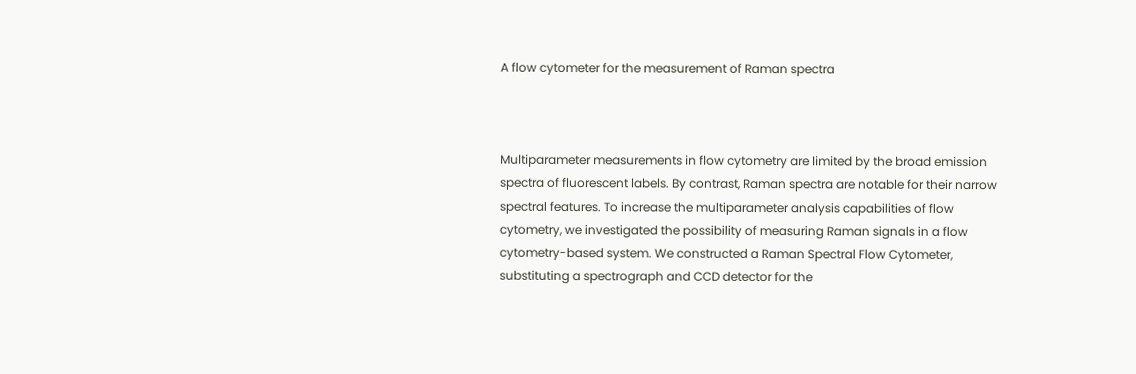A flow cytometer for the measurement of Raman spectra



Multiparameter measurements in flow cytometry are limited by the broad emission spectra of fluorescent labels. By contrast, Raman spectra are notable for their narrow spectral features. To increase the multiparameter analysis capabilities of flow cytometry, we investigated the possibility of measuring Raman signals in a flow cytometry-based system. We constructed a Raman Spectral Flow Cytometer, substituting a spectrograph and CCD detector for the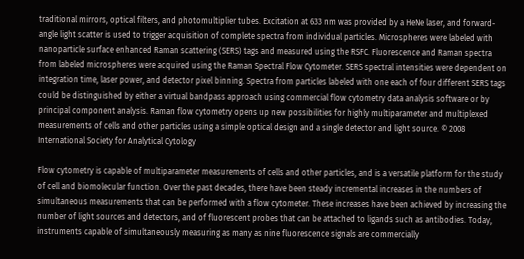traditional mirrors, optical filters, and photomultiplier tubes. Excitation at 633 nm was provided by a HeNe laser, and forward-angle light scatter is used to trigger acquisition of complete spectra from individual particles. Microspheres were labeled with nanoparticle surface enhanced Raman scattering (SERS) tags and measured using the RSFC. Fluorescence and Raman spectra from labeled microspheres were acquired using the Raman Spectral Flow Cytometer. SERS spectral intensities were dependent on integration time, laser power, and detector pixel binning. Spectra from particles labeled with one each of four different SERS tags could be distinguished by either a virtual bandpass approach using commercial flow cytometry data analysis software or by principal component analysis. Raman flow cytometry opens up new possibilities for highly multiparameter and multiplexed measurements of cells and other particles using a simple optical design and a single detector and light source. © 2008 International Society for Analytical Cytology

Flow cytometry is capable of multiparameter measurements of cells and other particles, and is a versatile platform for the study of cell and biomolecular function. Over the past decades, there have been steady incremental increases in the numbers of simultaneous measurements that can be performed with a flow cytometer. These increases have been achieved by increasing the number of light sources and detectors, and of fluorescent probes that can be attached to ligands such as antibodies. Today, instruments capable of simultaneously measuring as many as nine fluorescence signals are commercially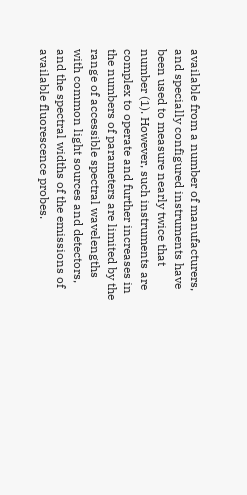available from a number of manufacturers, and specially configured instruments have been used to measure nearly twice that number (1). However, such instruments are complex to operate and further increases in the numbers of parameters are limited by the range of accessible spectral wavelengths with common light sources and detectors, and the spectral widths of the emissions of available fluorescence probes.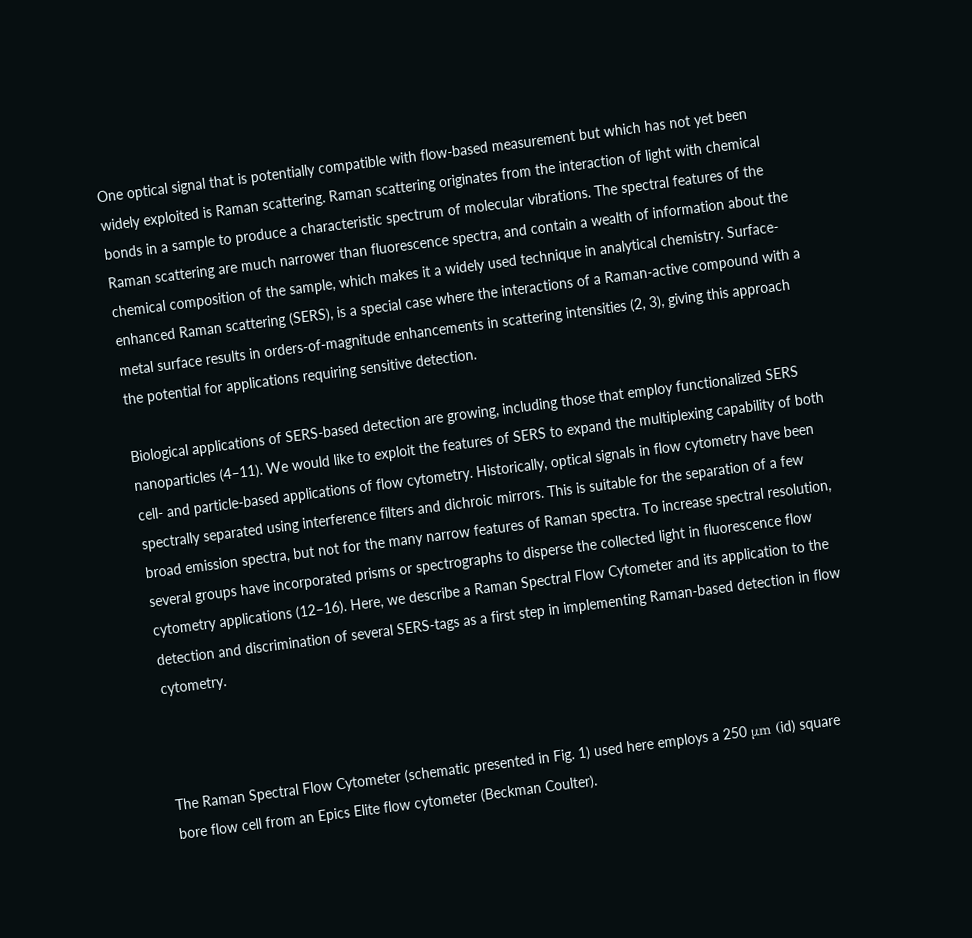One optical signal that is potentially compatible with flow-based measurement but which has not yet been widely exploited is Raman scattering. Raman scattering originates from the interaction of light with chemical bonds in a sample to produce a characteristic spectrum of molecular vibrations. The spectral features of the Raman scattering are much narrower than fluorescence spectra, and contain a wealth of information about the chemical composition of the sample, which makes it a widely used technique in analytical chemistry. Surface-enhanced Raman scattering (SERS), is a special case where the interactions of a Raman-active compound with a metal surface results in orders-of-magnitude enhancements in scattering intensities (2, 3), giving this approach the potential for applications requiring sensitive detection.

Biological applications of SERS-based detection are growing, including those that employ functionalized SERS nanoparticles (4–11). We would like to exploit the features of SERS to expand the multiplexing capability of both cell- and particle-based applications of flow cytometry. Historically, optical signals in flow cytometry have been spectrally separated using interference filters and dichroic mirrors. This is suitable for the separation of a few broad emission spectra, but not for the many narrow features of Raman spectra. To increase spectral resolution, several groups have incorporated prisms or spectrographs to disperse the collected light in fluorescence flow cytometry applications (12–16). Here, we describe a Raman Spectral Flow Cytometer and its application to the detection and discrimination of several SERS-tags as a first step in implementing Raman-based detection in flow cytometry.



The Raman Spectral Flow Cytometer (schematic presented in Fig. 1) used here employs a 250 μm (id) square bore flow cell from an Epics Elite flow cytometer (Beckman Coulter).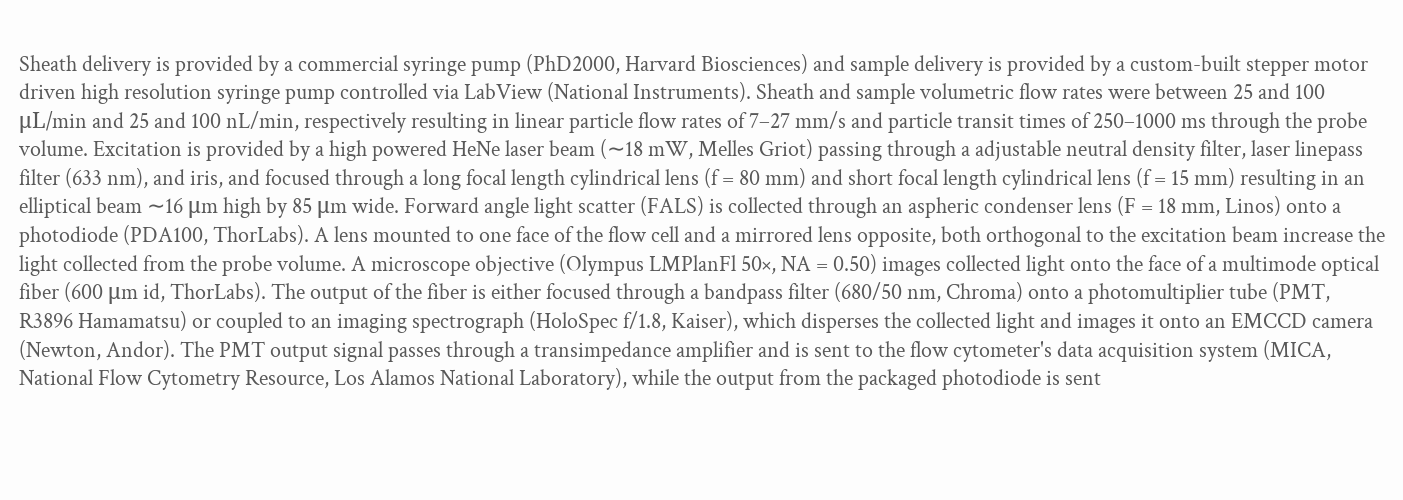Sheath delivery is provided by a commercial syringe pump (PhD2000, Harvard Biosciences) and sample delivery is provided by a custom-built stepper motor driven high resolution syringe pump controlled via LabView (National Instruments). Sheath and sample volumetric flow rates were between 25 and 100 μL/min and 25 and 100 nL/min, respectively resulting in linear particle flow rates of 7–27 mm/s and particle transit times of 250–1000 ms through the probe volume. Excitation is provided by a high powered HeNe laser beam (∼18 mW, Melles Griot) passing through a adjustable neutral density filter, laser linepass filter (633 nm), and iris, and focused through a long focal length cylindrical lens (f = 80 mm) and short focal length cylindrical lens (f = 15 mm) resulting in an elliptical beam ∼16 μm high by 85 μm wide. Forward angle light scatter (FALS) is collected through an aspheric condenser lens (F = 18 mm, Linos) onto a photodiode (PDA100, ThorLabs). A lens mounted to one face of the flow cell and a mirrored lens opposite, both orthogonal to the excitation beam increase the light collected from the probe volume. A microscope objective (Olympus LMPlanFl 50×, NA = 0.50) images collected light onto the face of a multimode optical fiber (600 μm id, ThorLabs). The output of the fiber is either focused through a bandpass filter (680/50 nm, Chroma) onto a photomultiplier tube (PMT, R3896 Hamamatsu) or coupled to an imaging spectrograph (HoloSpec f/1.8, Kaiser), which disperses the collected light and images it onto an EMCCD camera (Newton, Andor). The PMT output signal passes through a transimpedance amplifier and is sent to the flow cytometer's data acquisition system (MICA, National Flow Cytometry Resource, Los Alamos National Laboratory), while the output from the packaged photodiode is sent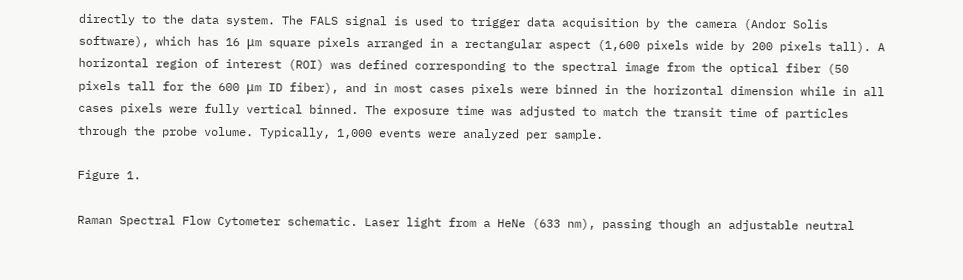directly to the data system. The FALS signal is used to trigger data acquisition by the camera (Andor Solis software), which has 16 μm square pixels arranged in a rectangular aspect (1,600 pixels wide by 200 pixels tall). A horizontal region of interest (ROI) was defined corresponding to the spectral image from the optical fiber (50 pixels tall for the 600 μm ID fiber), and in most cases pixels were binned in the horizontal dimension while in all cases pixels were fully vertical binned. The exposure time was adjusted to match the transit time of particles through the probe volume. Typically, 1,000 events were analyzed per sample.

Figure 1.

Raman Spectral Flow Cytometer schematic. Laser light from a HeNe (633 nm), passing though an adjustable neutral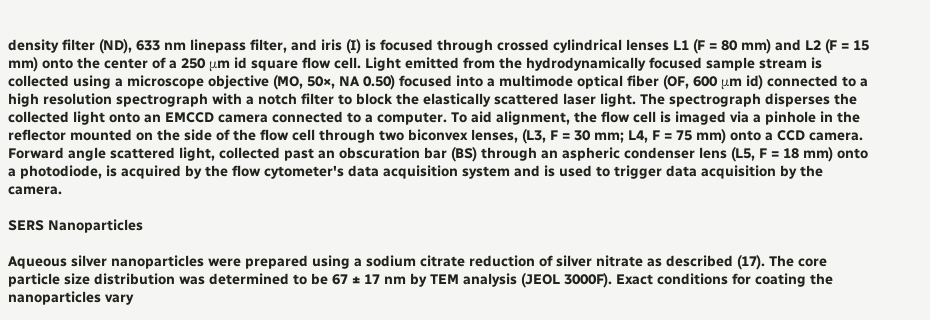density filter (ND), 633 nm linepass filter, and iris (I) is focused through crossed cylindrical lenses L1 (F = 80 mm) and L2 (F = 15 mm) onto the center of a 250 μm id square flow cell. Light emitted from the hydrodynamically focused sample stream is collected using a microscope objective (MO, 50×, NA 0.50) focused into a multimode optical fiber (OF, 600 μm id) connected to a high resolution spectrograph with a notch filter to block the elastically scattered laser light. The spectrograph disperses the collected light onto an EMCCD camera connected to a computer. To aid alignment, the flow cell is imaged via a pinhole in the reflector mounted on the side of the flow cell through two biconvex lenses, (L3, F = 30 mm; L4, F = 75 mm) onto a CCD camera. Forward angle scattered light, collected past an obscuration bar (BS) through an aspheric condenser lens (L5, F = 18 mm) onto a photodiode, is acquired by the flow cytometer's data acquisition system and is used to trigger data acquisition by the camera.

SERS Nanoparticles

Aqueous silver nanoparticles were prepared using a sodium citrate reduction of silver nitrate as described (17). The core particle size distribution was determined to be 67 ± 17 nm by TEM analysis (JEOL 3000F). Exact conditions for coating the nanoparticles vary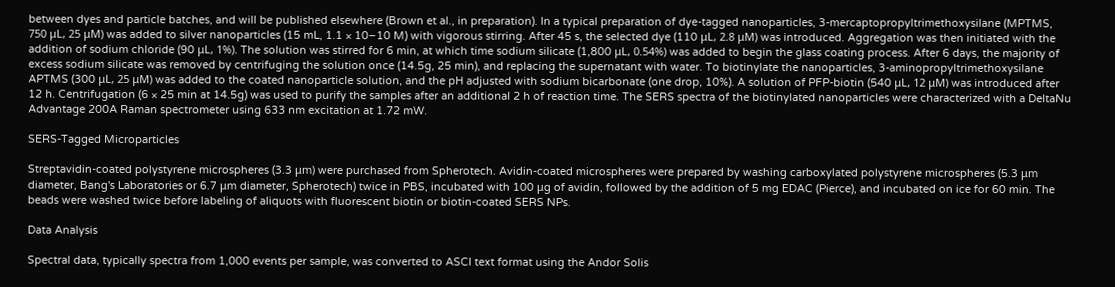between dyes and particle batches, and will be published elsewhere (Brown et al., in preparation). In a typical preparation of dye-tagged nanoparticles, 3-mercaptopropyltrimethoxysilane (MPTMS, 750 μL, 25 μM) was added to silver nanoparticles (15 mL, 1.1 × 10–10 M) with vigorous stirring. After 45 s, the selected dye (110 μL, 2.8 μM) was introduced. Aggregation was then initiated with the addition of sodium chloride (90 μL, 1%). The solution was stirred for 6 min, at which time sodium silicate (1,800 μL, 0.54%) was added to begin the glass coating process. After 6 days, the majority of excess sodium silicate was removed by centrifuging the solution once (14.5g, 25 min), and replacing the supernatant with water. To biotinylate the nanoparticles, 3-aminopropyltrimethoxysilane APTMS (300 μL, 25 μM) was added to the coated nanoparticle solution, and the pH adjusted with sodium bicarbonate (one drop, 10%). A solution of PFP-biotin (540 μL, 12 μM) was introduced after 12 h. Centrifugation (6 × 25 min at 14.5g) was used to purify the samples after an additional 2 h of reaction time. The SERS spectra of the biotinylated nanoparticles were characterized with a DeltaNu Advantage 200A Raman spectrometer using 633 nm excitation at 1.72 mW.

SERS-Tagged Microparticles

Streptavidin-coated polystyrene microspheres (3.3 μm) were purchased from Spherotech. Avidin-coated microspheres were prepared by washing carboxylated polystyrene microspheres (5.3 μm diameter, Bang's Laboratories or 6.7 μm diameter, Spherotech) twice in PBS, incubated with 100 μg of avidin, followed by the addition of 5 mg EDAC (Pierce), and incubated on ice for 60 min. The beads were washed twice before labeling of aliquots with fluorescent biotin or biotin-coated SERS NPs.

Data Analysis

Spectral data, typically spectra from 1,000 events per sample, was converted to ASCI text format using the Andor Solis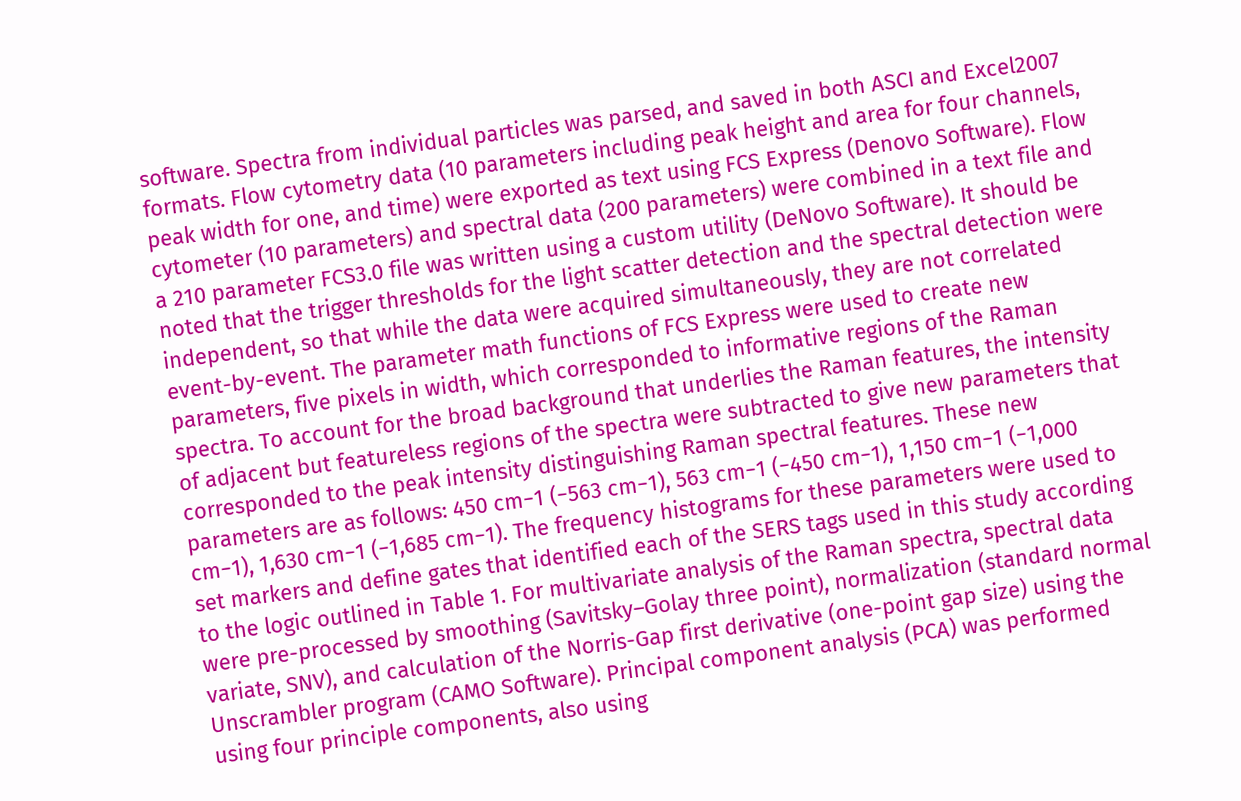software. Spectra from individual particles was parsed, and saved in both ASCI and Excel2007 formats. Flow cytometry data (10 parameters including peak height and area for four channels, peak width for one, and time) were exported as text using FCS Express (Denovo Software). Flow cytometer (10 parameters) and spectral data (200 parameters) were combined in a text file and a 210 parameter FCS3.0 file was written using a custom utility (DeNovo Software). It should be noted that the trigger thresholds for the light scatter detection and the spectral detection were independent, so that while the data were acquired simultaneously, they are not correlated event-by-event. The parameter math functions of FCS Express were used to create new parameters, five pixels in width, which corresponded to informative regions of the Raman spectra. To account for the broad background that underlies the Raman features, the intensity of adjacent but featureless regions of the spectra were subtracted to give new parameters that corresponded to the peak intensity distinguishing Raman spectral features. These new parameters are as follows: 450 cm−1 (−563 cm−1), 563 cm−1 (−450 cm−1), 1,150 cm−1 (−1,000 cm−1), 1,630 cm−1 (−1,685 cm−1). The frequency histograms for these parameters were used to set markers and define gates that identified each of the SERS tags used in this study according to the logic outlined in Table 1. For multivariate analysis of the Raman spectra, spectral data were pre-processed by smoothing (Savitsky–Golay three point), normalization (standard normal variate, SNV), and calculation of the Norris-Gap first derivative (one-point gap size) using the Unscrambler program (CAMO Software). Principal component analysis (PCA) was performed using four principle components, also using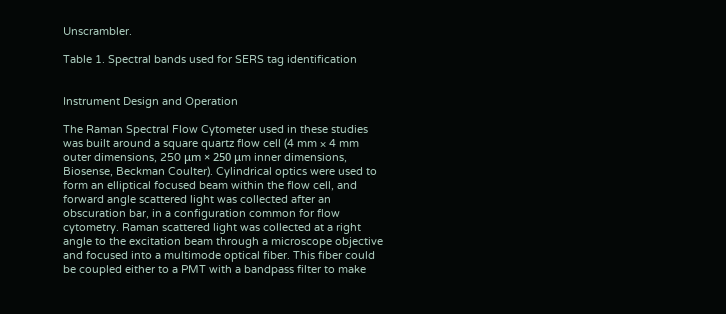Unscrambler.

Table 1. Spectral bands used for SERS tag identification


Instrument Design and Operation

The Raman Spectral Flow Cytometer used in these studies was built around a square quartz flow cell (4 mm × 4 mm outer dimensions, 250 μm × 250 μm inner dimensions, Biosense, Beckman Coulter). Cylindrical optics were used to form an elliptical focused beam within the flow cell, and forward angle scattered light was collected after an obscuration bar, in a configuration common for flow cytometry. Raman scattered light was collected at a right angle to the excitation beam through a microscope objective and focused into a multimode optical fiber. This fiber could be coupled either to a PMT with a bandpass filter to make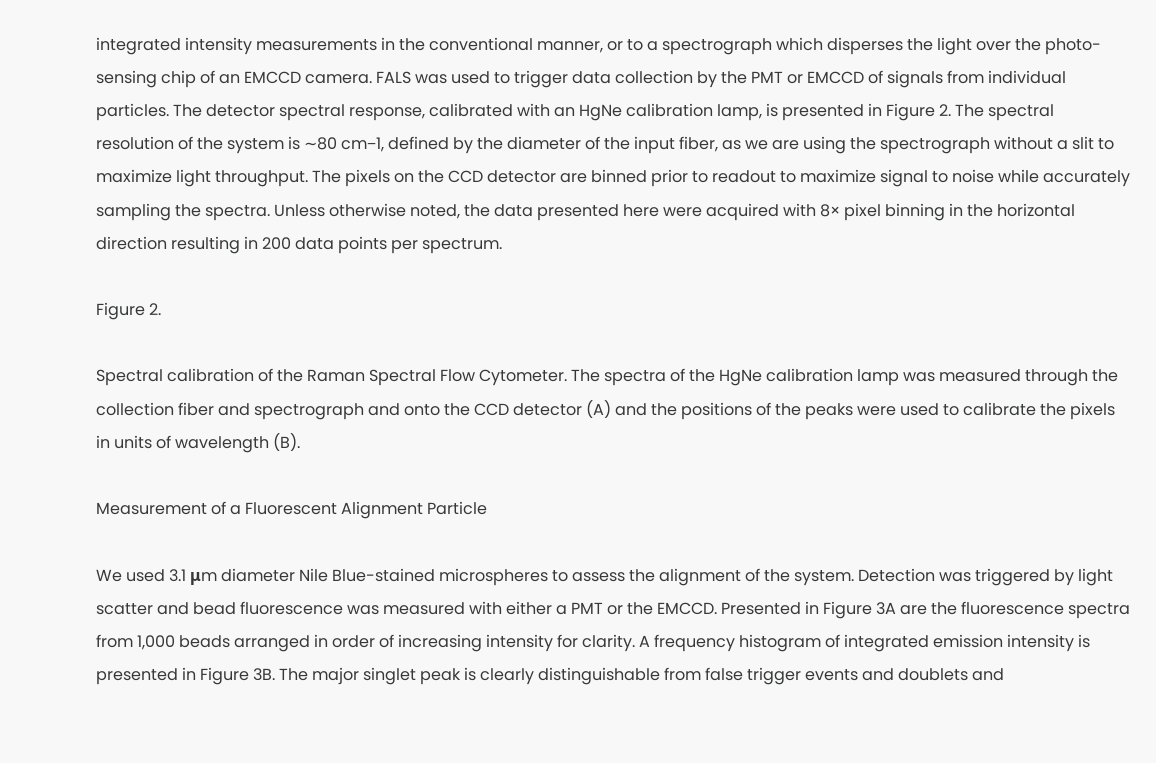integrated intensity measurements in the conventional manner, or to a spectrograph which disperses the light over the photo-sensing chip of an EMCCD camera. FALS was used to trigger data collection by the PMT or EMCCD of signals from individual particles. The detector spectral response, calibrated with an HgNe calibration lamp, is presented in Figure 2. The spectral resolution of the system is ∼80 cm−1, defined by the diameter of the input fiber, as we are using the spectrograph without a slit to maximize light throughput. The pixels on the CCD detector are binned prior to readout to maximize signal to noise while accurately sampling the spectra. Unless otherwise noted, the data presented here were acquired with 8× pixel binning in the horizontal direction resulting in 200 data points per spectrum.

Figure 2.

Spectral calibration of the Raman Spectral Flow Cytometer. The spectra of the HgNe calibration lamp was measured through the collection fiber and spectrograph and onto the CCD detector (A) and the positions of the peaks were used to calibrate the pixels in units of wavelength (B).

Measurement of a Fluorescent Alignment Particle

We used 3.1 μm diameter Nile Blue-stained microspheres to assess the alignment of the system. Detection was triggered by light scatter and bead fluorescence was measured with either a PMT or the EMCCD. Presented in Figure 3A are the fluorescence spectra from 1,000 beads arranged in order of increasing intensity for clarity. A frequency histogram of integrated emission intensity is presented in Figure 3B. The major singlet peak is clearly distinguishable from false trigger events and doublets and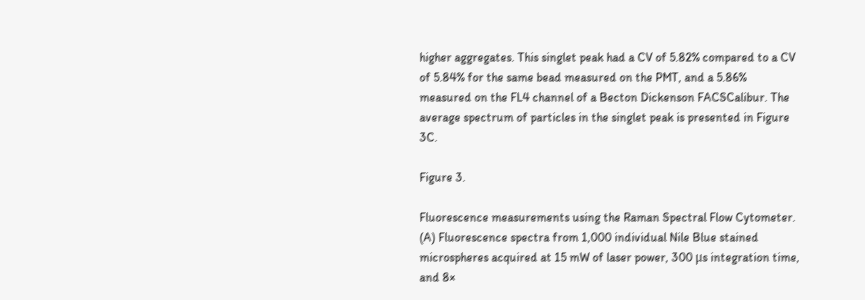higher aggregates. This singlet peak had a CV of 5.82% compared to a CV of 5.84% for the same bead measured on the PMT, and a 5.86% measured on the FL4 channel of a Becton Dickenson FACSCalibur. The average spectrum of particles in the singlet peak is presented in Figure 3C.

Figure 3.

Fluorescence measurements using the Raman Spectral Flow Cytometer. (A) Fluorescence spectra from 1,000 individual Nile Blue stained microspheres acquired at 15 mW of laser power, 300 μs integration time, and 8×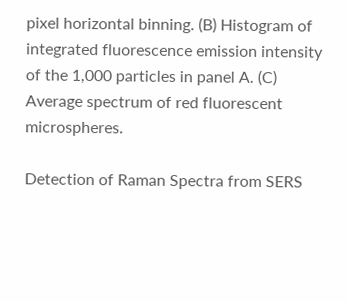pixel horizontal binning. (B) Histogram of integrated fluorescence emission intensity of the 1,000 particles in panel A. (C) Average spectrum of red fluorescent microspheres.

Detection of Raman Spectra from SERS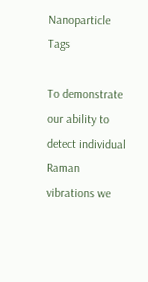Nanoparticle Tags

To demonstrate our ability to detect individual Raman vibrations we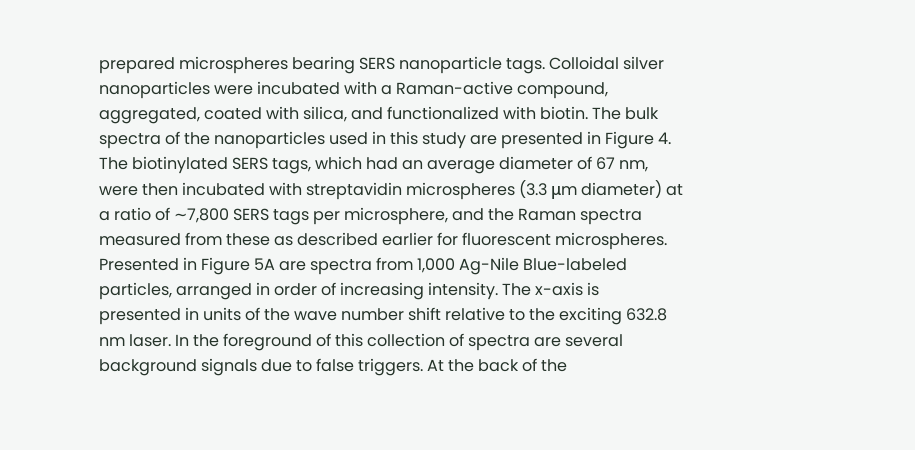prepared microspheres bearing SERS nanoparticle tags. Colloidal silver nanoparticles were incubated with a Raman-active compound, aggregated, coated with silica, and functionalized with biotin. The bulk spectra of the nanoparticles used in this study are presented in Figure 4. The biotinylated SERS tags, which had an average diameter of 67 nm, were then incubated with streptavidin microspheres (3.3 μm diameter) at a ratio of ∼7,800 SERS tags per microsphere, and the Raman spectra measured from these as described earlier for fluorescent microspheres. Presented in Figure 5A are spectra from 1,000 Ag-Nile Blue-labeled particles, arranged in order of increasing intensity. The x-axis is presented in units of the wave number shift relative to the exciting 632.8 nm laser. In the foreground of this collection of spectra are several background signals due to false triggers. At the back of the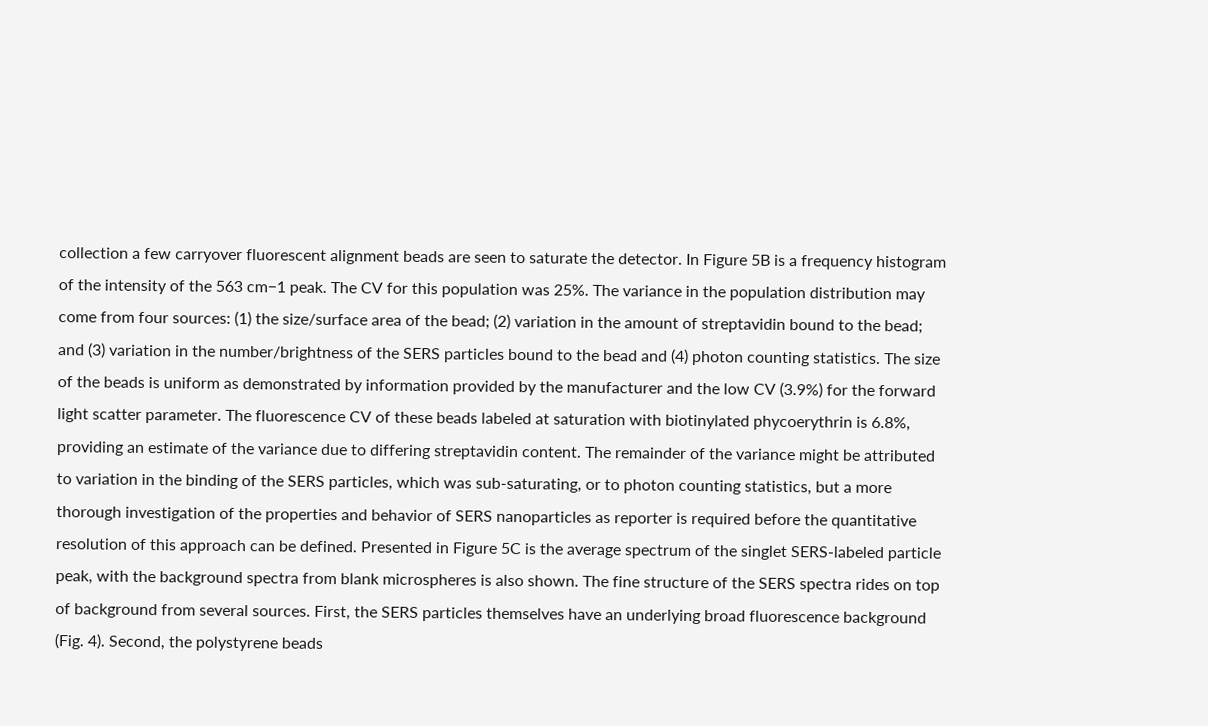collection a few carryover fluorescent alignment beads are seen to saturate the detector. In Figure 5B is a frequency histogram of the intensity of the 563 cm−1 peak. The CV for this population was 25%. The variance in the population distribution may come from four sources: (1) the size/surface area of the bead; (2) variation in the amount of streptavidin bound to the bead; and (3) variation in the number/brightness of the SERS particles bound to the bead and (4) photon counting statistics. The size of the beads is uniform as demonstrated by information provided by the manufacturer and the low CV (3.9%) for the forward light scatter parameter. The fluorescence CV of these beads labeled at saturation with biotinylated phycoerythrin is 6.8%, providing an estimate of the variance due to differing streptavidin content. The remainder of the variance might be attributed to variation in the binding of the SERS particles, which was sub-saturating, or to photon counting statistics, but a more thorough investigation of the properties and behavior of SERS nanoparticles as reporter is required before the quantitative resolution of this approach can be defined. Presented in Figure 5C is the average spectrum of the singlet SERS-labeled particle peak, with the background spectra from blank microspheres is also shown. The fine structure of the SERS spectra rides on top of background from several sources. First, the SERS particles themselves have an underlying broad fluorescence background (Fig. 4). Second, the polystyrene beads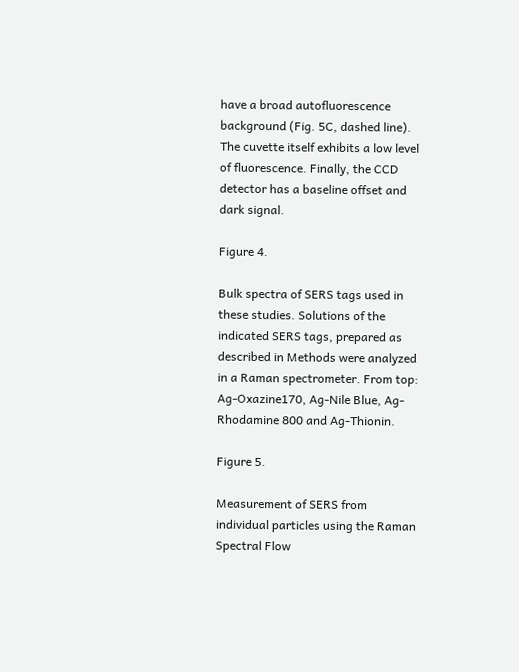have a broad autofluorescence background (Fig. 5C, dashed line). The cuvette itself exhibits a low level of fluorescence. Finally, the CCD detector has a baseline offset and dark signal.

Figure 4.

Bulk spectra of SERS tags used in these studies. Solutions of the indicated SERS tags, prepared as described in Methods were analyzed in a Raman spectrometer. From top: Ag-Oxazine170, Ag-Nile Blue, Ag-Rhodamine 800 and Ag-Thionin.

Figure 5.

Measurement of SERS from individual particles using the Raman Spectral Flow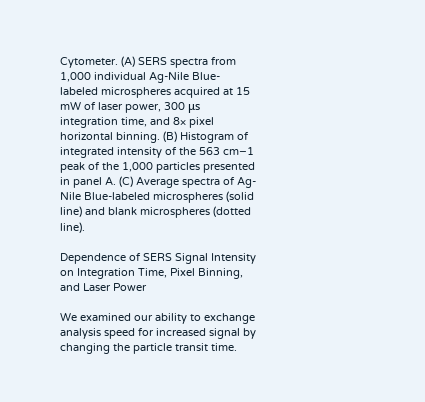Cytometer. (A) SERS spectra from 1,000 individual Ag-Nile Blue-labeled microspheres acquired at 15 mW of laser power, 300 μs integration time, and 8× pixel horizontal binning. (B) Histogram of integrated intensity of the 563 cm−1 peak of the 1,000 particles presented in panel A. (C) Average spectra of Ag-Nile Blue-labeled microspheres (solid line) and blank microspheres (dotted line).

Dependence of SERS Signal Intensity on Integration Time, Pixel Binning, and Laser Power

We examined our ability to exchange analysis speed for increased signal by changing the particle transit time.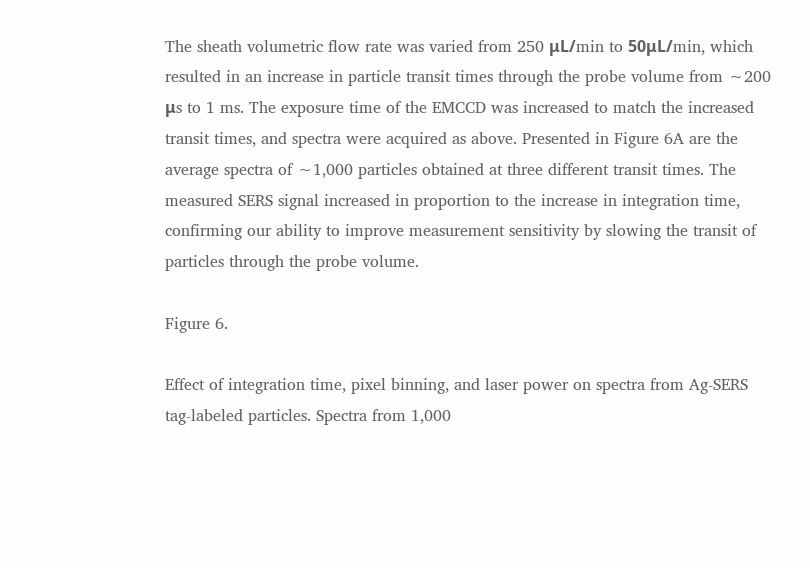The sheath volumetric flow rate was varied from 250 μL/min to 50μL/min, which resulted in an increase in particle transit times through the probe volume from ∼200 μs to 1 ms. The exposure time of the EMCCD was increased to match the increased transit times, and spectra were acquired as above. Presented in Figure 6A are the average spectra of ∼1,000 particles obtained at three different transit times. The measured SERS signal increased in proportion to the increase in integration time, confirming our ability to improve measurement sensitivity by slowing the transit of particles through the probe volume.

Figure 6.

Effect of integration time, pixel binning, and laser power on spectra from Ag-SERS tag-labeled particles. Spectra from 1,000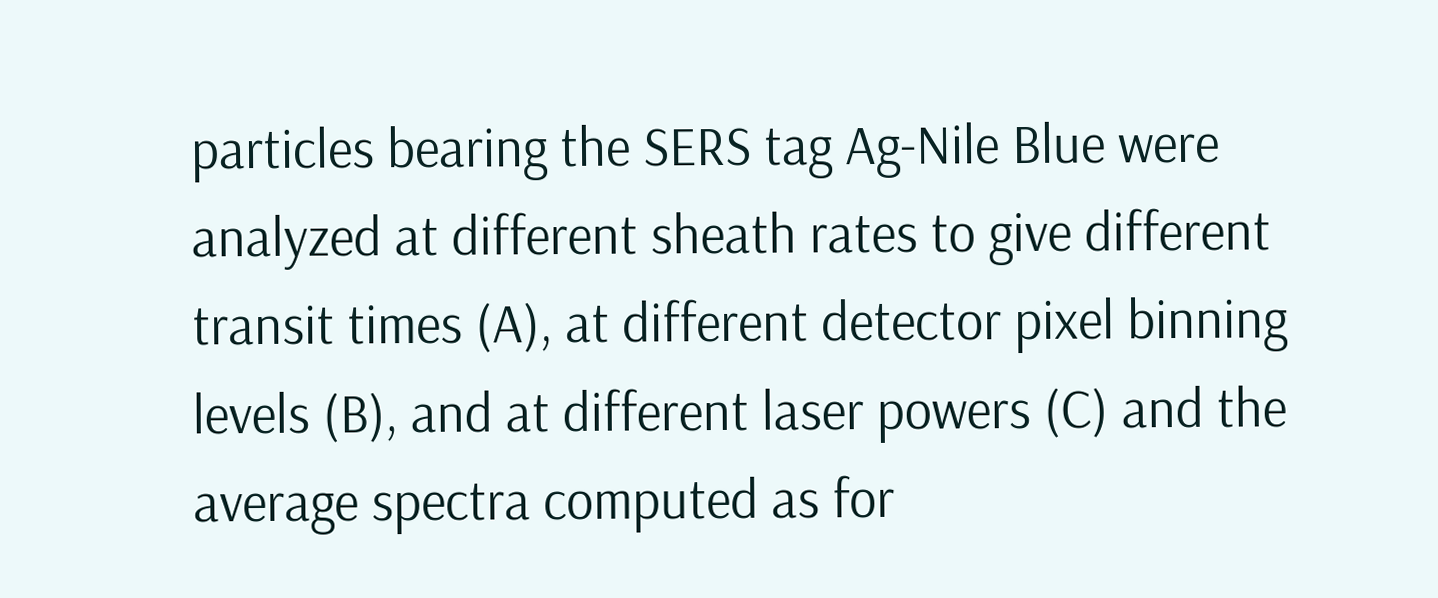particles bearing the SERS tag Ag-Nile Blue were analyzed at different sheath rates to give different transit times (A), at different detector pixel binning levels (B), and at different laser powers (C) and the average spectra computed as for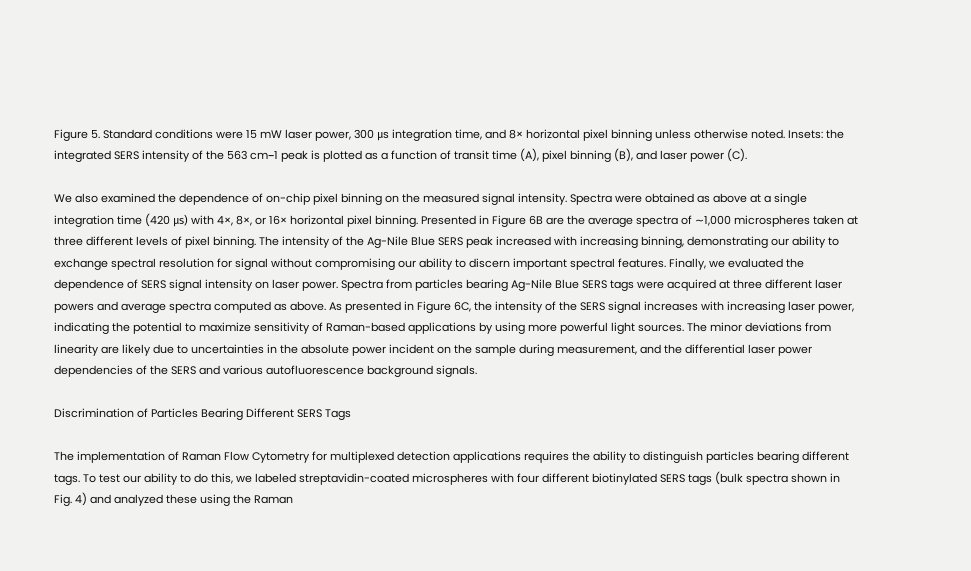Figure 5. Standard conditions were 15 mW laser power, 300 μs integration time, and 8× horizontal pixel binning unless otherwise noted. Insets: the integrated SERS intensity of the 563 cm−1 peak is plotted as a function of transit time (A), pixel binning (B), and laser power (C).

We also examined the dependence of on-chip pixel binning on the measured signal intensity. Spectra were obtained as above at a single integration time (420 μs) with 4×, 8×, or 16× horizontal pixel binning. Presented in Figure 6B are the average spectra of ∼1,000 microspheres taken at three different levels of pixel binning. The intensity of the Ag-Nile Blue SERS peak increased with increasing binning, demonstrating our ability to exchange spectral resolution for signal without compromising our ability to discern important spectral features. Finally, we evaluated the dependence of SERS signal intensity on laser power. Spectra from particles bearing Ag-Nile Blue SERS tags were acquired at three different laser powers and average spectra computed as above. As presented in Figure 6C, the intensity of the SERS signal increases with increasing laser power, indicating the potential to maximize sensitivity of Raman-based applications by using more powerful light sources. The minor deviations from linearity are likely due to uncertainties in the absolute power incident on the sample during measurement, and the differential laser power dependencies of the SERS and various autofluorescence background signals.

Discrimination of Particles Bearing Different SERS Tags

The implementation of Raman Flow Cytometry for multiplexed detection applications requires the ability to distinguish particles bearing different tags. To test our ability to do this, we labeled streptavidin-coated microspheres with four different biotinylated SERS tags (bulk spectra shown in Fig. 4) and analyzed these using the Raman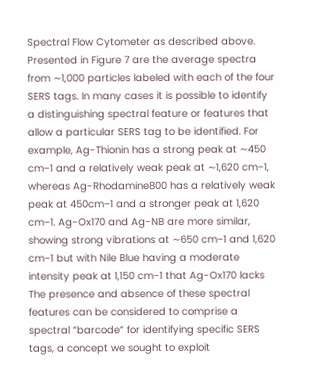Spectral Flow Cytometer as described above. Presented in Figure 7 are the average spectra from ∼1,000 particles labeled with each of the four SERS tags. In many cases it is possible to identify a distinguishing spectral feature or features that allow a particular SERS tag to be identified. For example, Ag-Thionin has a strong peak at ∼450 cm−1 and a relatively weak peak at ∼1,620 cm−1, whereas Ag-Rhodamine800 has a relatively weak peak at 450cm−1 and a stronger peak at 1,620 cm−1. Ag-Ox170 and Ag-NB are more similar, showing strong vibrations at ∼650 cm−1 and 1,620 cm−1 but with Nile Blue having a moderate intensity peak at 1,150 cm−1 that Ag-Ox170 lacks The presence and absence of these spectral features can be considered to comprise a spectral “barcode” for identifying specific SERS tags, a concept we sought to exploit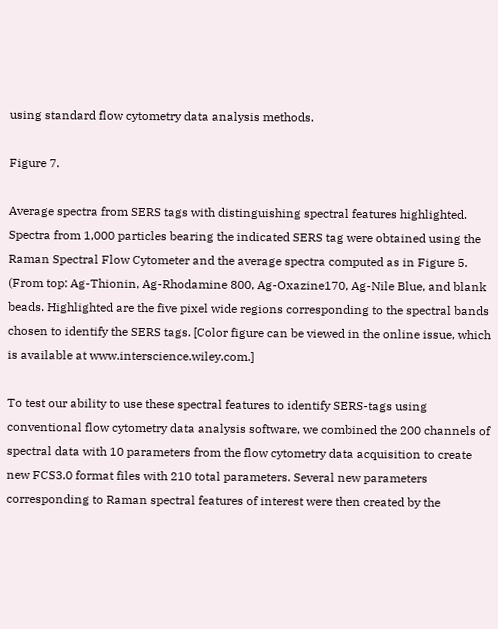using standard flow cytometry data analysis methods.

Figure 7.

Average spectra from SERS tags with distinguishing spectral features highlighted. Spectra from 1,000 particles bearing the indicated SERS tag were obtained using the Raman Spectral Flow Cytometer and the average spectra computed as in Figure 5. (From top: Ag-Thionin, Ag-Rhodamine 800, Ag-Oxazine170, Ag-Nile Blue, and blank beads. Highlighted are the five pixel wide regions corresponding to the spectral bands chosen to identify the SERS tags. [Color figure can be viewed in the online issue, which is available at www.interscience.wiley.com.]

To test our ability to use these spectral features to identify SERS-tags using conventional flow cytometry data analysis software, we combined the 200 channels of spectral data with 10 parameters from the flow cytometry data acquisition to create new FCS3.0 format files with 210 total parameters. Several new parameters corresponding to Raman spectral features of interest were then created by the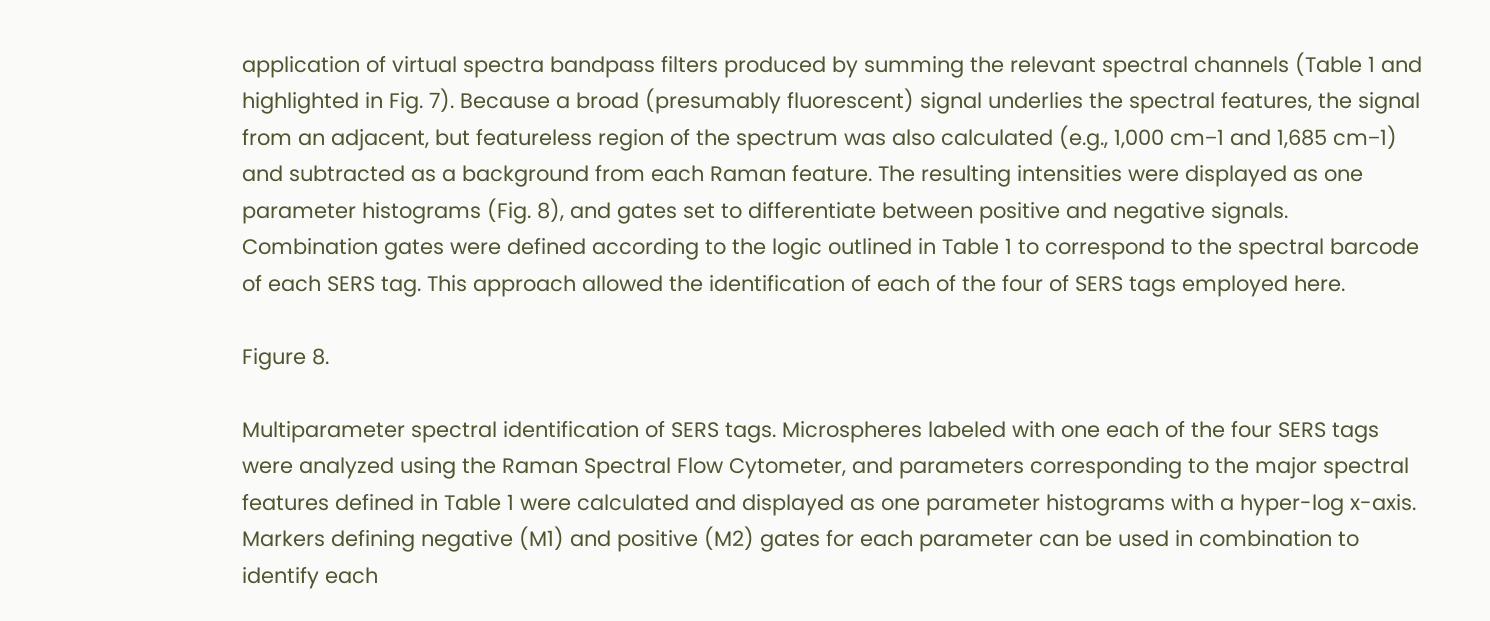application of virtual spectra bandpass filters produced by summing the relevant spectral channels (Table 1 and highlighted in Fig. 7). Because a broad (presumably fluorescent) signal underlies the spectral features, the signal from an adjacent, but featureless region of the spectrum was also calculated (e.g., 1,000 cm−1 and 1,685 cm−1) and subtracted as a background from each Raman feature. The resulting intensities were displayed as one parameter histograms (Fig. 8), and gates set to differentiate between positive and negative signals. Combination gates were defined according to the logic outlined in Table 1 to correspond to the spectral barcode of each SERS tag. This approach allowed the identification of each of the four of SERS tags employed here.

Figure 8.

Multiparameter spectral identification of SERS tags. Microspheres labeled with one each of the four SERS tags were analyzed using the Raman Spectral Flow Cytometer, and parameters corresponding to the major spectral features defined in Table 1 were calculated and displayed as one parameter histograms with a hyper-log x-axis. Markers defining negative (M1) and positive (M2) gates for each parameter can be used in combination to identify each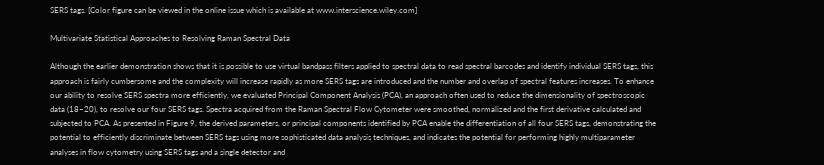SERS tags. [Color figure can be viewed in the online issue which is available at www.interscience.wiley.com]

Multivariate Statistical Approaches to Resolving Raman Spectral Data

Although the earlier demonstration shows that it is possible to use virtual bandpass filters applied to spectral data to read spectral barcodes and identify individual SERS tags, this approach is fairly cumbersome and the complexity will increase rapidly as more SERS tags are introduced and the number and overlap of spectral features increases. To enhance our ability to resolve SERS spectra more efficiently, we evaluated Principal Component Analysis (PCA), an approach often used to reduce the dimensionality of spectroscopic data (18–20), to resolve our four SERS tags. Spectra acquired from the Raman Spectral Flow Cytometer were smoothed, normalized and the first derivative calculated and subjected to PCA. As presented in Figure 9, the derived parameters, or principal components identified by PCA enable the differentiation of all four SERS tags, demonstrating the potential to efficiently discriminate between SERS tags using more sophisticated data analysis techniques, and indicates the potential for performing highly multiparameter analyses in flow cytometry using SERS tags and a single detector and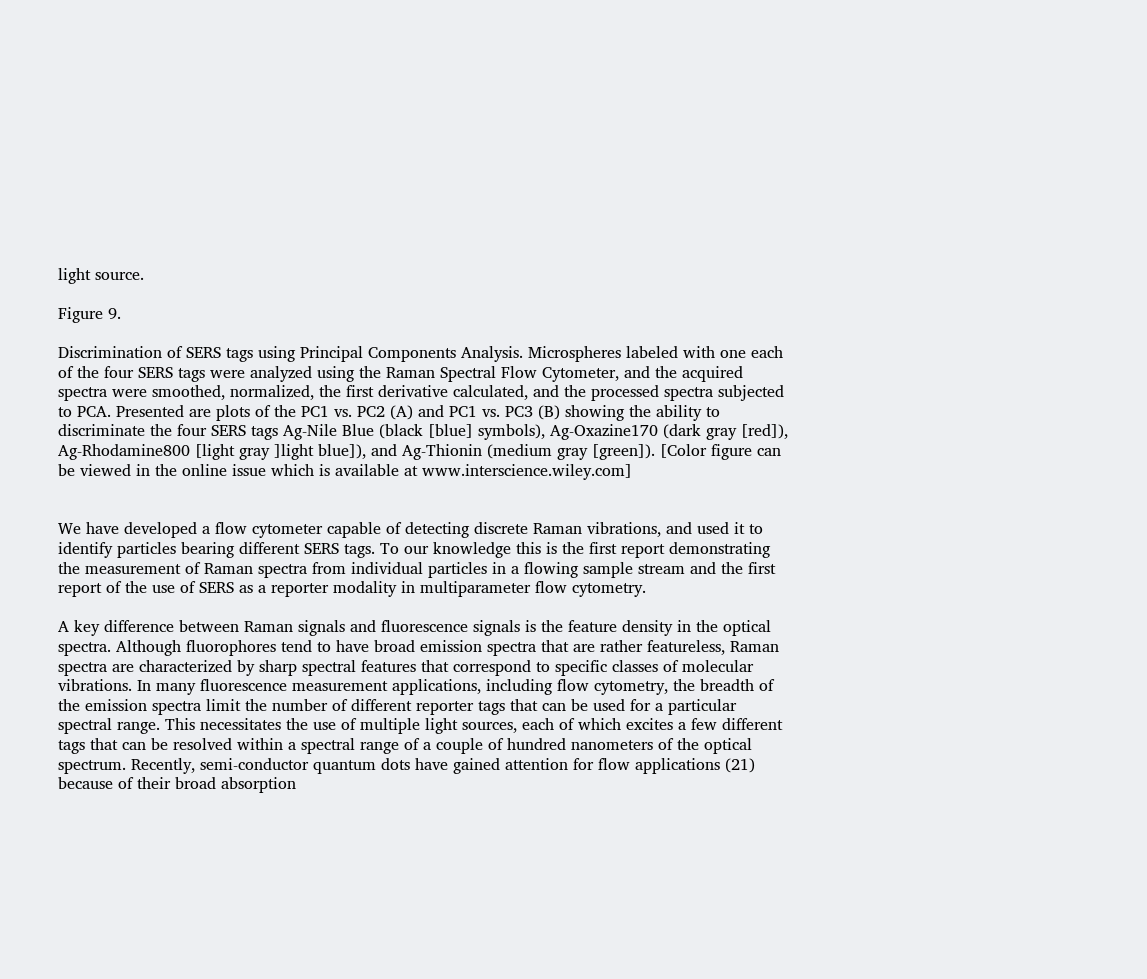light source.

Figure 9.

Discrimination of SERS tags using Principal Components Analysis. Microspheres labeled with one each of the four SERS tags were analyzed using the Raman Spectral Flow Cytometer, and the acquired spectra were smoothed, normalized, the first derivative calculated, and the processed spectra subjected to PCA. Presented are plots of the PC1 vs. PC2 (A) and PC1 vs. PC3 (B) showing the ability to discriminate the four SERS tags Ag-Nile Blue (black [blue] symbols), Ag-Oxazine170 (dark gray [red]), Ag-Rhodamine800 [light gray ]light blue]), and Ag-Thionin (medium gray [green]). [Color figure can be viewed in the online issue which is available at www.interscience.wiley.com]


We have developed a flow cytometer capable of detecting discrete Raman vibrations, and used it to identify particles bearing different SERS tags. To our knowledge this is the first report demonstrating the measurement of Raman spectra from individual particles in a flowing sample stream and the first report of the use of SERS as a reporter modality in multiparameter flow cytometry.

A key difference between Raman signals and fluorescence signals is the feature density in the optical spectra. Although fluorophores tend to have broad emission spectra that are rather featureless, Raman spectra are characterized by sharp spectral features that correspond to specific classes of molecular vibrations. In many fluorescence measurement applications, including flow cytometry, the breadth of the emission spectra limit the number of different reporter tags that can be used for a particular spectral range. This necessitates the use of multiple light sources, each of which excites a few different tags that can be resolved within a spectral range of a couple of hundred nanometers of the optical spectrum. Recently, semi-conductor quantum dots have gained attention for flow applications (21) because of their broad absorption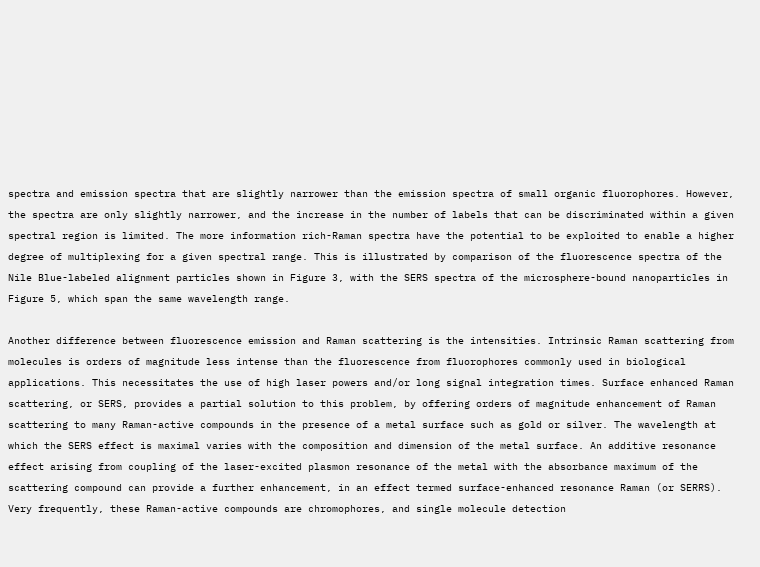spectra and emission spectra that are slightly narrower than the emission spectra of small organic fluorophores. However, the spectra are only slightly narrower, and the increase in the number of labels that can be discriminated within a given spectral region is limited. The more information rich-Raman spectra have the potential to be exploited to enable a higher degree of multiplexing for a given spectral range. This is illustrated by comparison of the fluorescence spectra of the Nile Blue-labeled alignment particles shown in Figure 3, with the SERS spectra of the microsphere-bound nanoparticles in Figure 5, which span the same wavelength range.

Another difference between fluorescence emission and Raman scattering is the intensities. Intrinsic Raman scattering from molecules is orders of magnitude less intense than the fluorescence from fluorophores commonly used in biological applications. This necessitates the use of high laser powers and/or long signal integration times. Surface enhanced Raman scattering, or SERS, provides a partial solution to this problem, by offering orders of magnitude enhancement of Raman scattering to many Raman-active compounds in the presence of a metal surface such as gold or silver. The wavelength at which the SERS effect is maximal varies with the composition and dimension of the metal surface. An additive resonance effect arising from coupling of the laser-excited plasmon resonance of the metal with the absorbance maximum of the scattering compound can provide a further enhancement, in an effect termed surface-enhanced resonance Raman (or SERRS). Very frequently, these Raman-active compounds are chromophores, and single molecule detection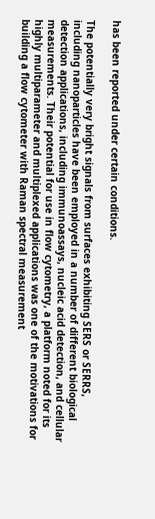has been reported under certain conditions.

The potentially very bright signals from surfaces exhibiting SERS or SERRS, including nanoparticles have been employed in a number of different biological detection applications, including immunoassays, nucleic acid detection, and cellular measurements. Their potential for use in flow cytometry, a platform noted for its highly multiparameter and multiplexed applications was one of the motivations for building a flow cytometer with Raman spectral measurement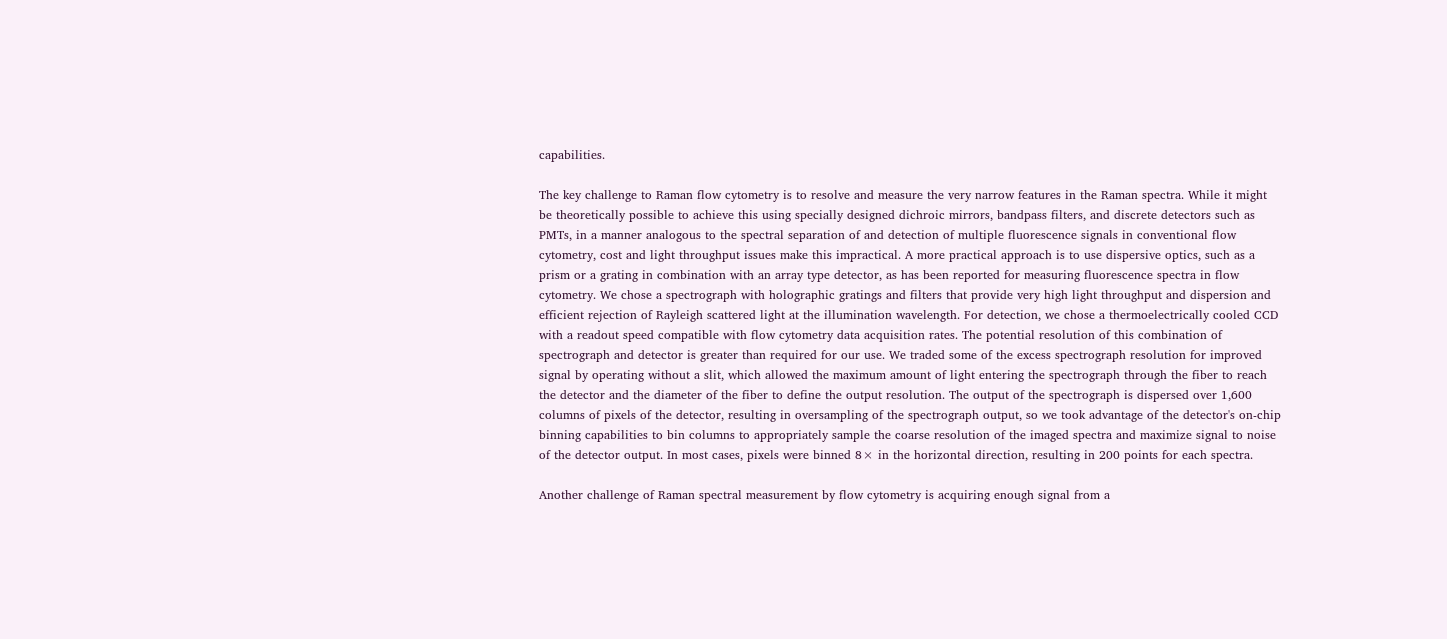capabilities.

The key challenge to Raman flow cytometry is to resolve and measure the very narrow features in the Raman spectra. While it might be theoretically possible to achieve this using specially designed dichroic mirrors, bandpass filters, and discrete detectors such as PMTs, in a manner analogous to the spectral separation of and detection of multiple fluorescence signals in conventional flow cytometry, cost and light throughput issues make this impractical. A more practical approach is to use dispersive optics, such as a prism or a grating in combination with an array type detector, as has been reported for measuring fluorescence spectra in flow cytometry. We chose a spectrograph with holographic gratings and filters that provide very high light throughput and dispersion and efficient rejection of Rayleigh scattered light at the illumination wavelength. For detection, we chose a thermoelectrically cooled CCD with a readout speed compatible with flow cytometry data acquisition rates. The potential resolution of this combination of spectrograph and detector is greater than required for our use. We traded some of the excess spectrograph resolution for improved signal by operating without a slit, which allowed the maximum amount of light entering the spectrograph through the fiber to reach the detector and the diameter of the fiber to define the output resolution. The output of the spectrograph is dispersed over 1,600 columns of pixels of the detector, resulting in oversampling of the spectrograph output, so we took advantage of the detector's on-chip binning capabilities to bin columns to appropriately sample the coarse resolution of the imaged spectra and maximize signal to noise of the detector output. In most cases, pixels were binned 8× in the horizontal direction, resulting in 200 points for each spectra.

Another challenge of Raman spectral measurement by flow cytometry is acquiring enough signal from a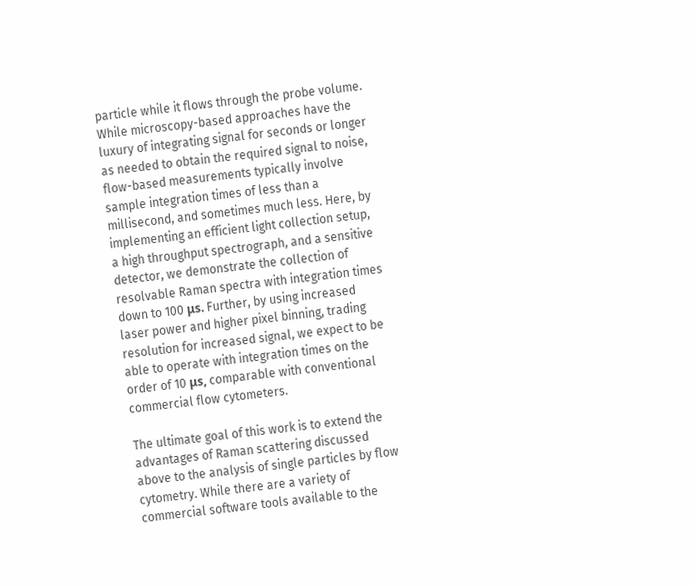particle while it flows through the probe volume. While microscopy-based approaches have the luxury of integrating signal for seconds or longer as needed to obtain the required signal to noise, flow-based measurements typically involve sample integration times of less than a millisecond, and sometimes much less. Here, by implementing an efficient light collection setup, a high throughput spectrograph, and a sensitive detector, we demonstrate the collection of resolvable Raman spectra with integration times down to 100 μs. Further, by using increased laser power and higher pixel binning, trading resolution for increased signal, we expect to be able to operate with integration times on the order of 10 μs, comparable with conventional commercial flow cytometers.

The ultimate goal of this work is to extend the advantages of Raman scattering discussed above to the analysis of single particles by flow cytometry. While there are a variety of commercial software tools available to the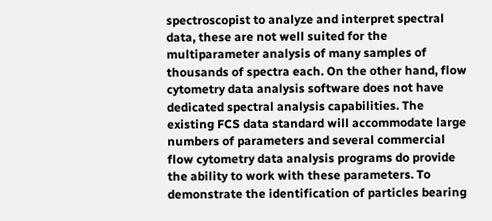spectroscopist to analyze and interpret spectral data, these are not well suited for the multiparameter analysis of many samples of thousands of spectra each. On the other hand, flow cytometry data analysis software does not have dedicated spectral analysis capabilities. The existing FCS data standard will accommodate large numbers of parameters and several commercial flow cytometry data analysis programs do provide the ability to work with these parameters. To demonstrate the identification of particles bearing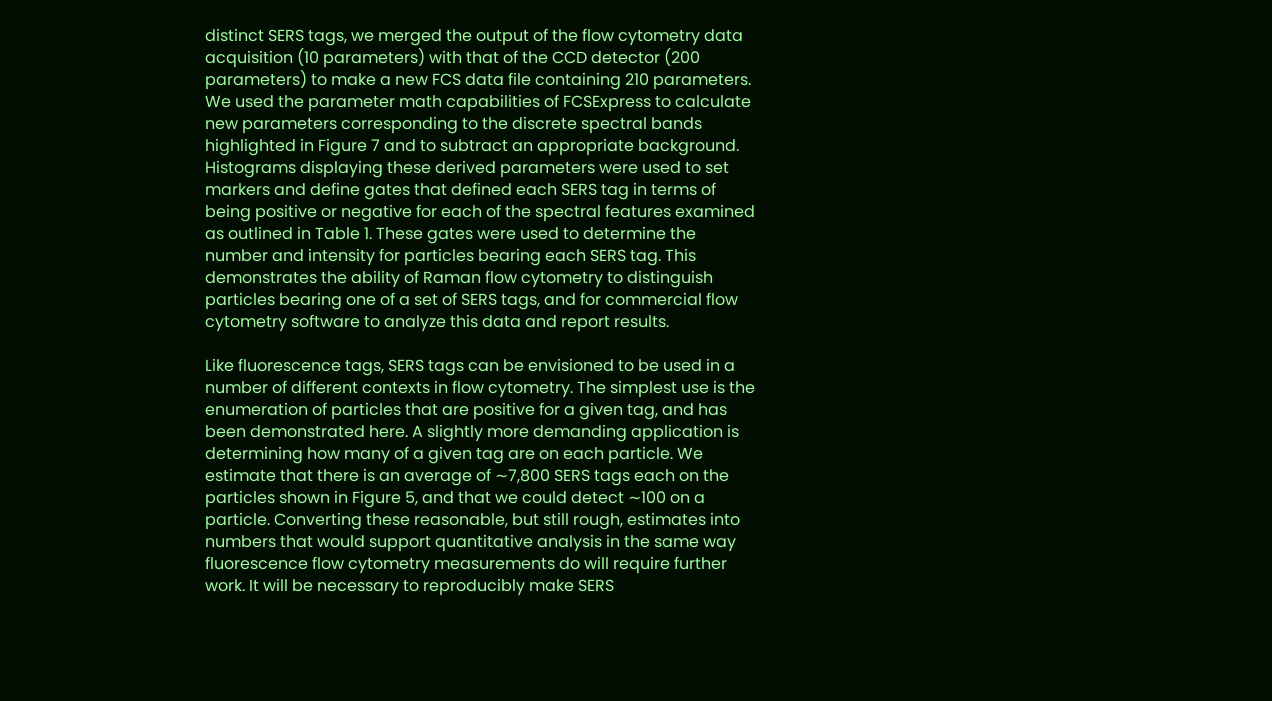distinct SERS tags, we merged the output of the flow cytometry data acquisition (10 parameters) with that of the CCD detector (200 parameters) to make a new FCS data file containing 210 parameters. We used the parameter math capabilities of FCSExpress to calculate new parameters corresponding to the discrete spectral bands highlighted in Figure 7 and to subtract an appropriate background. Histograms displaying these derived parameters were used to set markers and define gates that defined each SERS tag in terms of being positive or negative for each of the spectral features examined as outlined in Table 1. These gates were used to determine the number and intensity for particles bearing each SERS tag. This demonstrates the ability of Raman flow cytometry to distinguish particles bearing one of a set of SERS tags, and for commercial flow cytometry software to analyze this data and report results.

Like fluorescence tags, SERS tags can be envisioned to be used in a number of different contexts in flow cytometry. The simplest use is the enumeration of particles that are positive for a given tag, and has been demonstrated here. A slightly more demanding application is determining how many of a given tag are on each particle. We estimate that there is an average of ∼7,800 SERS tags each on the particles shown in Figure 5, and that we could detect ∼100 on a particle. Converting these reasonable, but still rough, estimates into numbers that would support quantitative analysis in the same way fluorescence flow cytometry measurements do will require further work. It will be necessary to reproducibly make SERS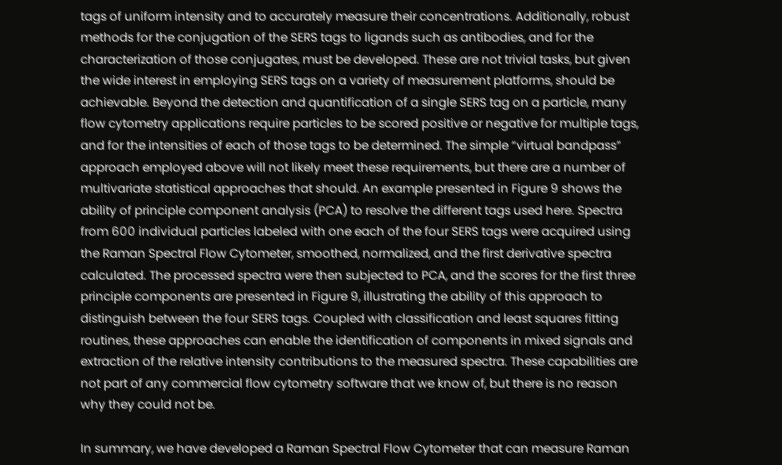tags of uniform intensity and to accurately measure their concentrations. Additionally, robust methods for the conjugation of the SERS tags to ligands such as antibodies, and for the characterization of those conjugates, must be developed. These are not trivial tasks, but given the wide interest in employing SERS tags on a variety of measurement platforms, should be achievable. Beyond the detection and quantification of a single SERS tag on a particle, many flow cytometry applications require particles to be scored positive or negative for multiple tags, and for the intensities of each of those tags to be determined. The simple “virtual bandpass” approach employed above will not likely meet these requirements, but there are a number of multivariate statistical approaches that should. An example presented in Figure 9 shows the ability of principle component analysis (PCA) to resolve the different tags used here. Spectra from 600 individual particles labeled with one each of the four SERS tags were acquired using the Raman Spectral Flow Cytometer, smoothed, normalized, and the first derivative spectra calculated. The processed spectra were then subjected to PCA, and the scores for the first three principle components are presented in Figure 9, illustrating the ability of this approach to distinguish between the four SERS tags. Coupled with classification and least squares fitting routines, these approaches can enable the identification of components in mixed signals and extraction of the relative intensity contributions to the measured spectra. These capabilities are not part of any commercial flow cytometry software that we know of, but there is no reason why they could not be.

In summary, we have developed a Raman Spectral Flow Cytometer that can measure Raman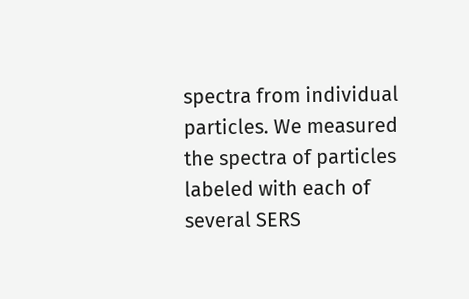spectra from individual particles. We measured the spectra of particles labeled with each of several SERS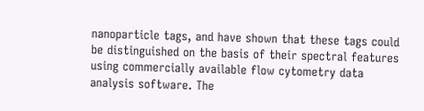nanoparticle tags, and have shown that these tags could be distinguished on the basis of their spectral features using commercially available flow cytometry data analysis software. The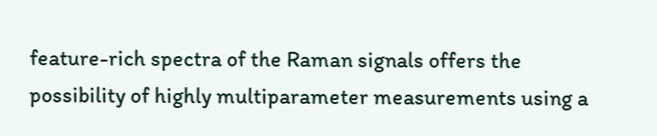feature-rich spectra of the Raman signals offers the possibility of highly multiparameter measurements using a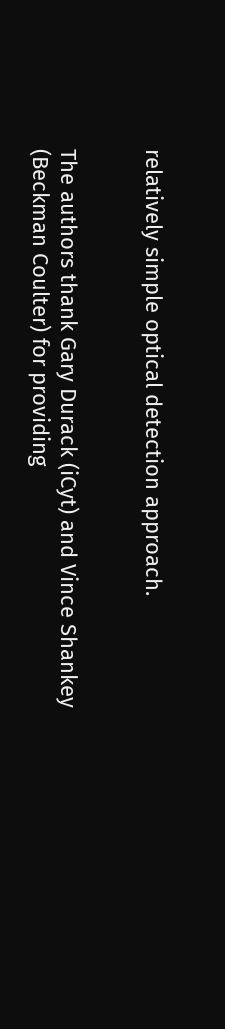relatively simple optical detection approach.


The authors thank Gary Durack (iCyt) and Vince Shankey (Beckman Coulter) for providing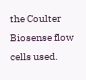the Coulter Biosense flow cells used.